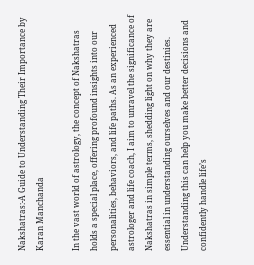Nakshatras:-A Guide to Understanding Their Importance by Karan Manchanda

In the vast world of astrology, the concept of Nakshatras holds a special place, offering profound insights into our personalities, behaviors, and life paths. As an experienced astrologer and life coach, I aim to unravel the significance of Nakshatras in simple terms, shedding light on why they are essential in understanding ourselves and our destinies. Understanding this can help you make better decisions and confidently handle life’s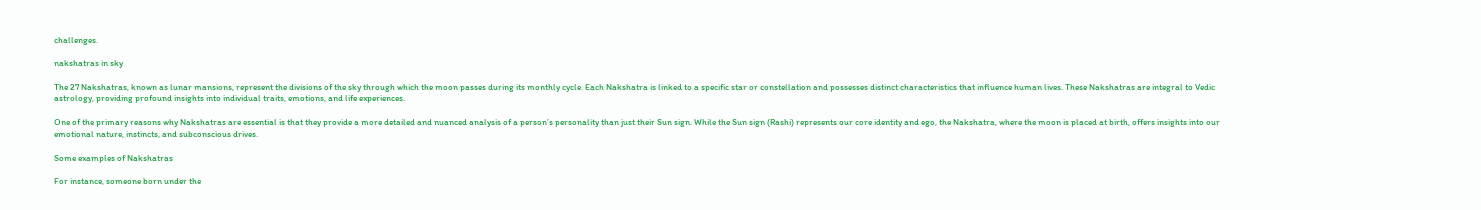challenges.

nakshatras in sky

The 27 Nakshatras, known as lunar mansions, represent the divisions of the sky through which the moon passes during its monthly cycle. Each Nakshatra is linked to a specific star or constellation and possesses distinct characteristics that influence human lives. These Nakshatras are integral to Vedic astrology, providing profound insights into individual traits, emotions, and life experiences.

One of the primary reasons why Nakshatras are essential is that they provide a more detailed and nuanced analysis of a person’s personality than just their Sun sign. While the Sun sign (Rashi) represents our core identity and ego, the Nakshatra, where the moon is placed at birth, offers insights into our emotional nature, instincts, and subconscious drives.

Some examples of Nakshatras

For instance, someone born under the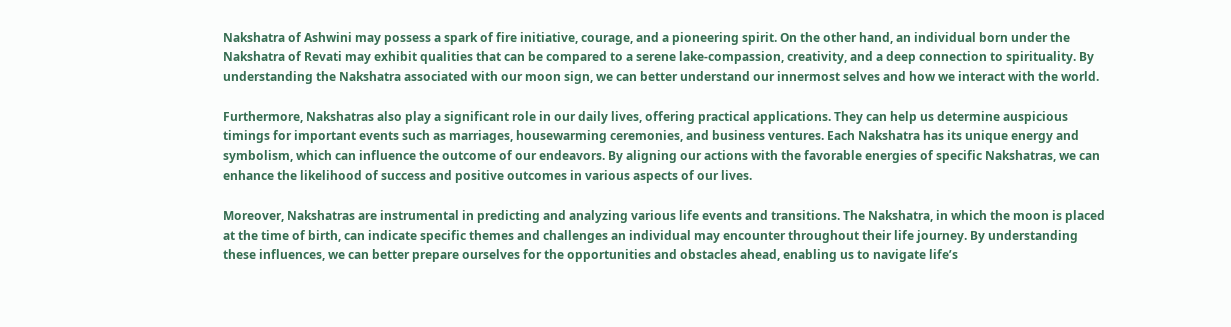Nakshatra of Ashwini may possess a spark of fire initiative, courage, and a pioneering spirit. On the other hand, an individual born under the Nakshatra of Revati may exhibit qualities that can be compared to a serene lake-compassion, creativity, and a deep connection to spirituality. By understanding the Nakshatra associated with our moon sign, we can better understand our innermost selves and how we interact with the world.

Furthermore, Nakshatras also play a significant role in our daily lives, offering practical applications. They can help us determine auspicious timings for important events such as marriages, housewarming ceremonies, and business ventures. Each Nakshatra has its unique energy and symbolism, which can influence the outcome of our endeavors. By aligning our actions with the favorable energies of specific Nakshatras, we can enhance the likelihood of success and positive outcomes in various aspects of our lives.

Moreover, Nakshatras are instrumental in predicting and analyzing various life events and transitions. The Nakshatra, in which the moon is placed at the time of birth, can indicate specific themes and challenges an individual may encounter throughout their life journey. By understanding these influences, we can better prepare ourselves for the opportunities and obstacles ahead, enabling us to navigate life’s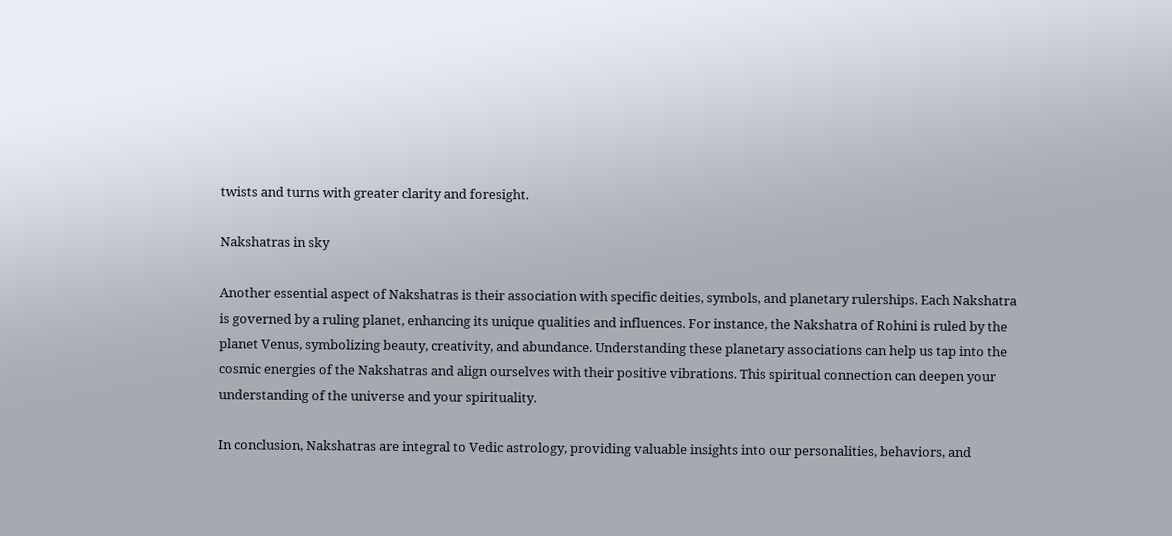twists and turns with greater clarity and foresight.

Nakshatras in sky

Another essential aspect of Nakshatras is their association with specific deities, symbols, and planetary rulerships. Each Nakshatra is governed by a ruling planet, enhancing its unique qualities and influences. For instance, the Nakshatra of Rohini is ruled by the planet Venus, symbolizing beauty, creativity, and abundance. Understanding these planetary associations can help us tap into the cosmic energies of the Nakshatras and align ourselves with their positive vibrations. This spiritual connection can deepen your understanding of the universe and your spirituality.

In conclusion, Nakshatras are integral to Vedic astrology, providing valuable insights into our personalities, behaviors, and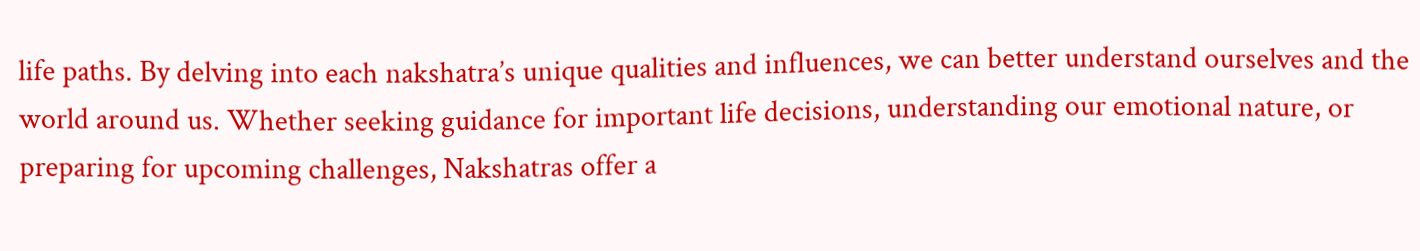life paths. By delving into each nakshatra’s unique qualities and influences, we can better understand ourselves and the world around us. Whether seeking guidance for important life decisions, understanding our emotional nature, or preparing for upcoming challenges, Nakshatras offer a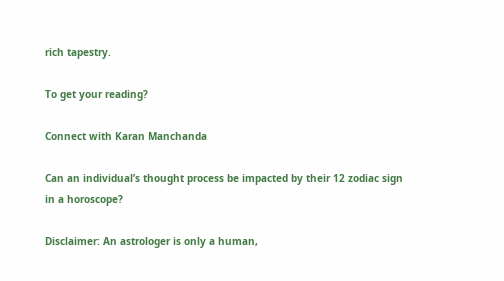rich tapestry.

To get your reading?

Connect with Karan Manchanda

Can an individual’s thought process be impacted by their 12 zodiac sign in a horoscope?

Disclaimer: An astrologer is only a human,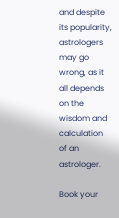and despite its popularity, astrologers may go wrong, as it all depends on the wisdom and calculation of an astrologer.

Book your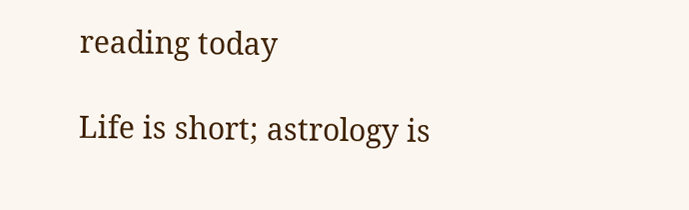reading today

Life is short; astrology is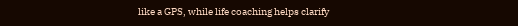like a GPS, while life coaching helps clarify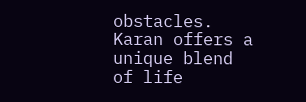obstacles. Karan offers a unique blend of life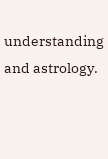understanding and astrology.